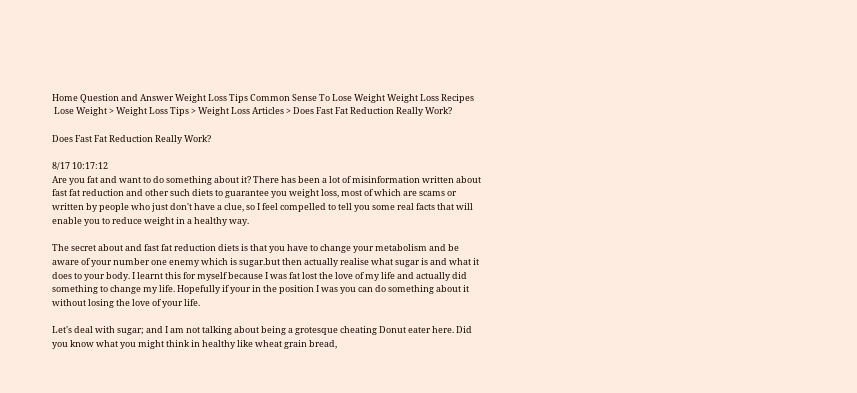Home Question and Answer Weight Loss Tips Common Sense To Lose Weight Weight Loss Recipes
 Lose Weight > Weight Loss Tips > Weight Loss Articles > Does Fast Fat Reduction Really Work?

Does Fast Fat Reduction Really Work?

8/17 10:17:12
Are you fat and want to do something about it? There has been a lot of misinformation written about fast fat reduction and other such diets to guarantee you weight loss, most of which are scams or written by people who just don't have a clue, so I feel compelled to tell you some real facts that will enable you to reduce weight in a healthy way.

The secret about and fast fat reduction diets is that you have to change your metabolism and be aware of your number one enemy which is sugar.but then actually realise what sugar is and what it does to your body. I learnt this for myself because I was fat lost the love of my life and actually did something to change my life. Hopefully if your in the position I was you can do something about it without losing the love of your life.

Let's deal with sugar; and I am not talking about being a grotesque cheating Donut eater here. Did you know what you might think in healthy like wheat grain bread,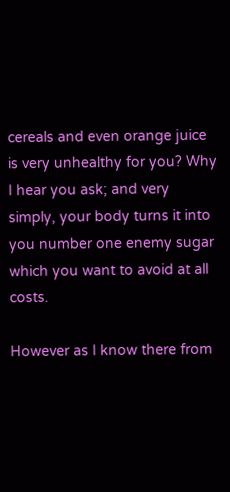cereals and even orange juice is very unhealthy for you? Why I hear you ask; and very simply, your body turns it into you number one enemy sugar which you want to avoid at all costs.

However as I know there from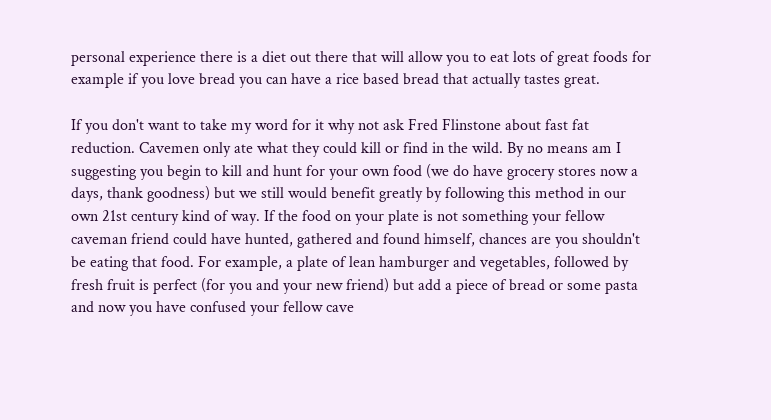personal experience there is a diet out there that will allow you to eat lots of great foods for example if you love bread you can have a rice based bread that actually tastes great.

If you don't want to take my word for it why not ask Fred Flinstone about fast fat reduction. Cavemen only ate what they could kill or find in the wild. By no means am I suggesting you begin to kill and hunt for your own food (we do have grocery stores now a days, thank goodness) but we still would benefit greatly by following this method in our own 21st century kind of way. If the food on your plate is not something your fellow caveman friend could have hunted, gathered and found himself, chances are you shouldn't be eating that food. For example, a plate of lean hamburger and vegetables, followed by fresh fruit is perfect (for you and your new friend) but add a piece of bread or some pasta and now you have confused your fellow cave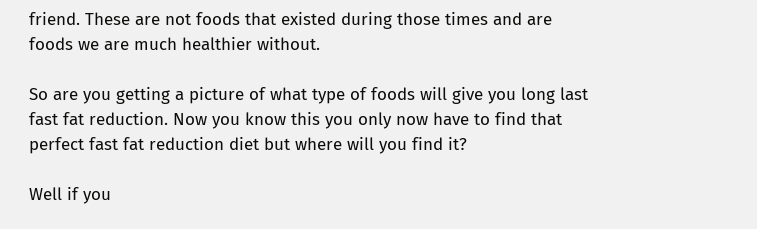friend. These are not foods that existed during those times and are foods we are much healthier without.

So are you getting a picture of what type of foods will give you long last fast fat reduction. Now you know this you only now have to find that perfect fast fat reduction diet but where will you find it?

Well if you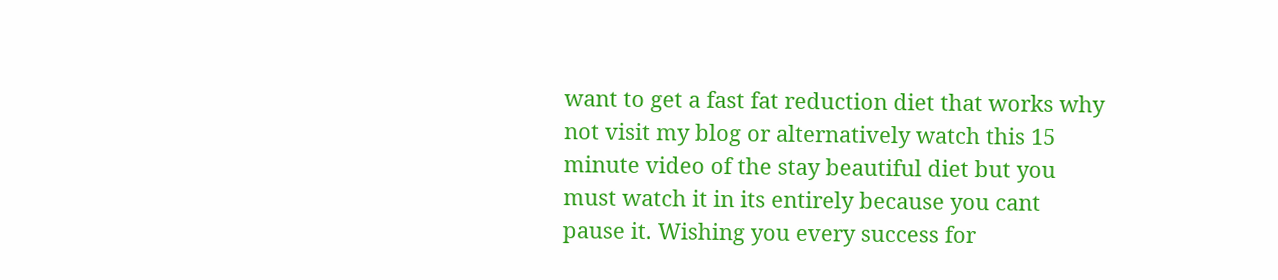want to get a fast fat reduction diet that works why not visit my blog or alternatively watch this 15 minute video of the stay beautiful diet but you must watch it in its entirely because you cant pause it. Wishing you every success for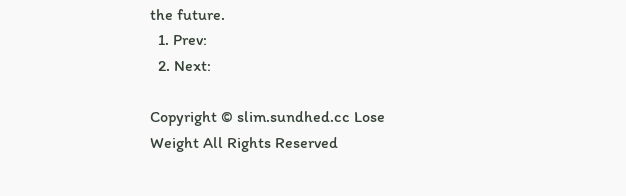the future.
  1. Prev:
  2. Next:

Copyright © slim.sundhed.cc Lose Weight All Rights Reserved